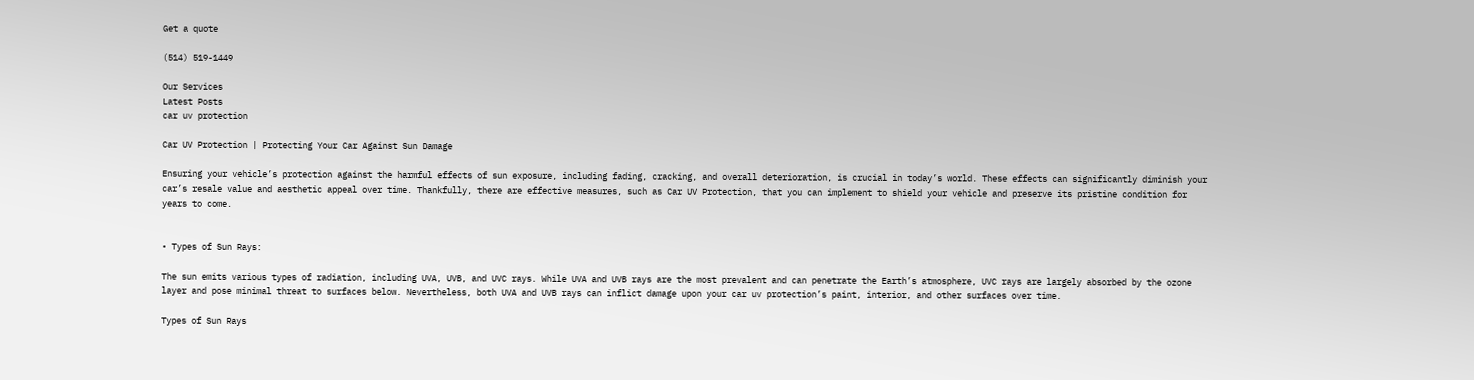Get a quote

(514) 519-1449

Our Services
Latest Posts
car uv protection

Car UV Protection | Protecting Your Car Against Sun Damage

Ensuring your vehicle’s protection against the harmful effects of sun exposure, including fading, cracking, and overall deterioration, is crucial in today’s world. These effects can significantly diminish your car’s resale value and aesthetic appeal over time. Thankfully, there are effective measures, such as Car UV Protection, that you can implement to shield your vehicle and preserve its pristine condition for years to come.


• Types of Sun Rays:

The sun emits various types of radiation, including UVA, UVB, and UVC rays. While UVA and UVB rays are the most prevalent and can penetrate the Earth’s atmosphere, UVC rays are largely absorbed by the ozone layer and pose minimal threat to surfaces below. Nevertheless, both UVA and UVB rays can inflict damage upon your car uv protection’s paint, interior, and other surfaces over time.

Types of Sun Rays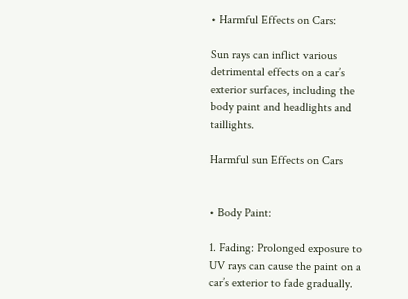• Harmful Effects on Cars:

Sun rays can inflict various detrimental effects on a car’s exterior surfaces, including the body paint and headlights and taillights.

Harmful sun Effects on Cars


• Body Paint:

1. Fading: Prolonged exposure to UV rays can cause the paint on a car’s exterior to fade gradually.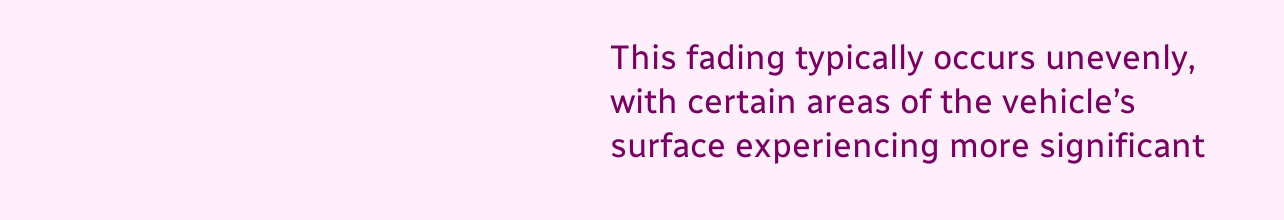This fading typically occurs unevenly, with certain areas of the vehicle’s surface experiencing more significant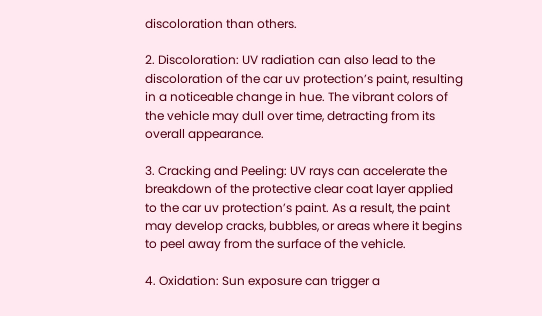discoloration than others.

2. Discoloration: UV radiation can also lead to the discoloration of the car uv protection’s paint, resulting in a noticeable change in hue. The vibrant colors of the vehicle may dull over time, detracting from its overall appearance.

3. Cracking and Peeling: UV rays can accelerate the breakdown of the protective clear coat layer applied to the car uv protection’s paint. As a result, the paint may develop cracks, bubbles, or areas where it begins to peel away from the surface of the vehicle.

4. Oxidation: Sun exposure can trigger a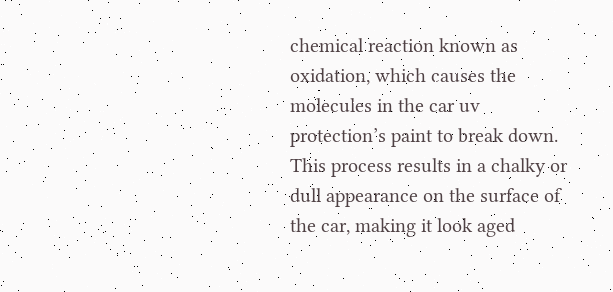chemical reaction known as oxidation, which causes the molecules in the car uv protection’s paint to break down. This process results in a chalky or dull appearance on the surface of the car, making it look aged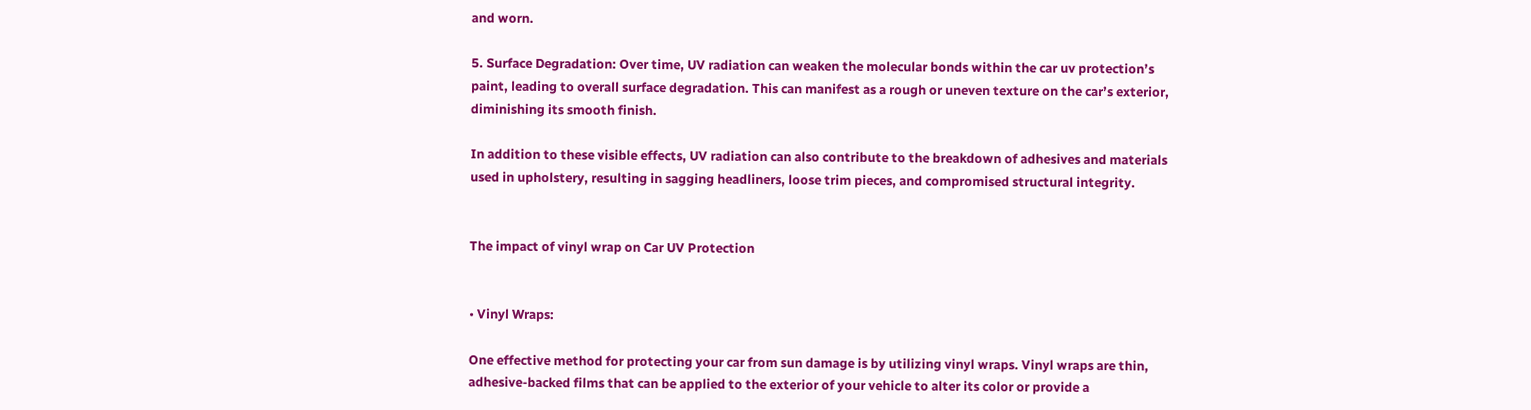and worn.

5. Surface Degradation: Over time, UV radiation can weaken the molecular bonds within the car uv protection’s paint, leading to overall surface degradation. This can manifest as a rough or uneven texture on the car’s exterior, diminishing its smooth finish.

In addition to these visible effects, UV radiation can also contribute to the breakdown of adhesives and materials used in upholstery, resulting in sagging headliners, loose trim pieces, and compromised structural integrity.


The impact of vinyl wrap on Car UV Protection


• Vinyl Wraps:

One effective method for protecting your car from sun damage is by utilizing vinyl wraps. Vinyl wraps are thin, adhesive-backed films that can be applied to the exterior of your vehicle to alter its color or provide a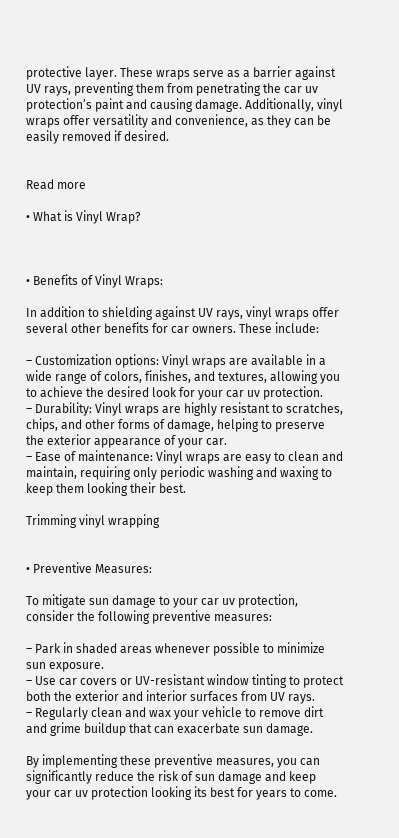protective layer. These wraps serve as a barrier against UV rays, preventing them from penetrating the car uv protection’s paint and causing damage. Additionally, vinyl wraps offer versatility and convenience, as they can be easily removed if desired.


Read more

• What is Vinyl Wrap?



• Benefits of Vinyl Wraps:

In addition to shielding against UV rays, vinyl wraps offer several other benefits for car owners. These include:

– Customization options: Vinyl wraps are available in a wide range of colors, finishes, and textures, allowing you to achieve the desired look for your car uv protection.
– Durability: Vinyl wraps are highly resistant to scratches, chips, and other forms of damage, helping to preserve the exterior appearance of your car.
– Ease of maintenance: Vinyl wraps are easy to clean and maintain, requiring only periodic washing and waxing to keep them looking their best.

Trimming vinyl wrapping


• Preventive Measures:

To mitigate sun damage to your car uv protection, consider the following preventive measures:

– Park in shaded areas whenever possible to minimize sun exposure.
– Use car covers or UV-resistant window tinting to protect both the exterior and interior surfaces from UV rays.
– Regularly clean and wax your vehicle to remove dirt and grime buildup that can exacerbate sun damage.

By implementing these preventive measures, you can significantly reduce the risk of sun damage and keep your car uv protection looking its best for years to come.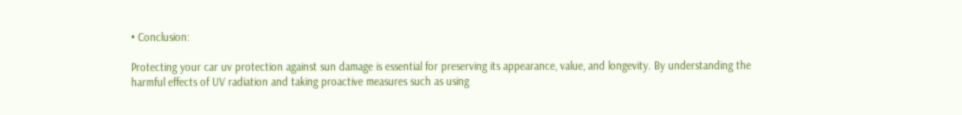• Conclusion:

Protecting your car uv protection against sun damage is essential for preserving its appearance, value, and longevity. By understanding the harmful effects of UV radiation and taking proactive measures such as using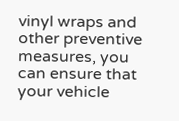vinyl wraps and other preventive measures, you can ensure that your vehicle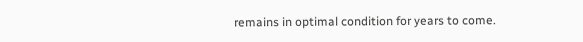remains in optimal condition for years to come.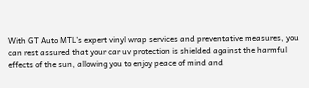With GT Auto MTL’s expert vinyl wrap services and preventative measures, you can rest assured that your car uv protection is shielded against the harmful effects of the sun, allowing you to enjoy peace of mind and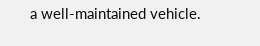a well-maintained vehicle.